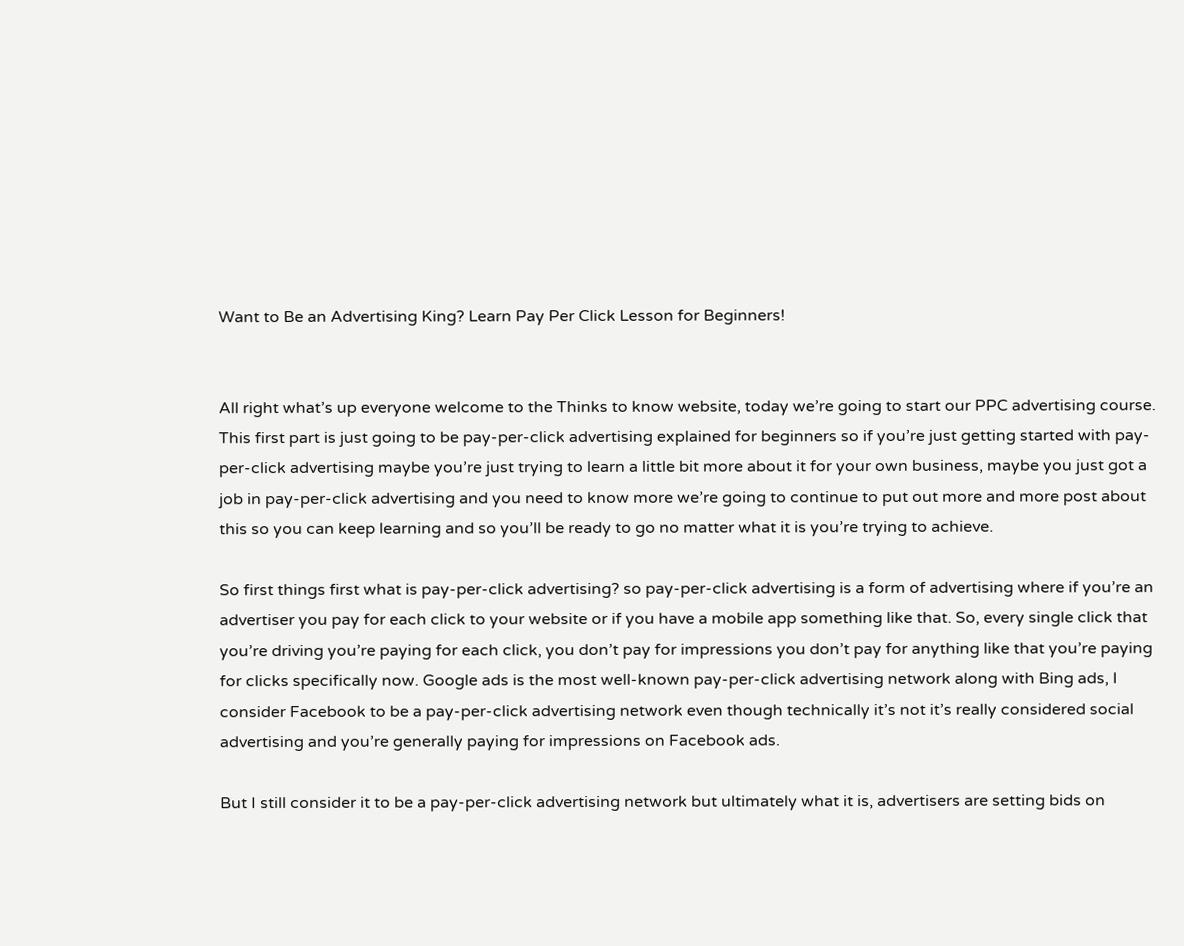Want to Be an Advertising King? Learn Pay Per Click Lesson for Beginners!


All right what’s up everyone welcome to the Thinks to know website, today we’re going to start our PPC advertising course. This first part is just going to be pay-per-click advertising explained for beginners so if you’re just getting started with pay-per-click advertising maybe you’re just trying to learn a little bit more about it for your own business, maybe you just got a job in pay-per-click advertising and you need to know more we’re going to continue to put out more and more post about this so you can keep learning and so you’ll be ready to go no matter what it is you’re trying to achieve.

So first things first what is pay-per-click advertising? so pay-per-click advertising is a form of advertising where if you’re an advertiser you pay for each click to your website or if you have a mobile app something like that. So, every single click that you’re driving you’re paying for each click, you don’t pay for impressions you don’t pay for anything like that you’re paying for clicks specifically now. Google ads is the most well-known pay-per-click advertising network along with Bing ads, I consider Facebook to be a pay-per-click advertising network even though technically it’s not it’s really considered social advertising and you’re generally paying for impressions on Facebook ads.

But I still consider it to be a pay-per-click advertising network but ultimately what it is, advertisers are setting bids on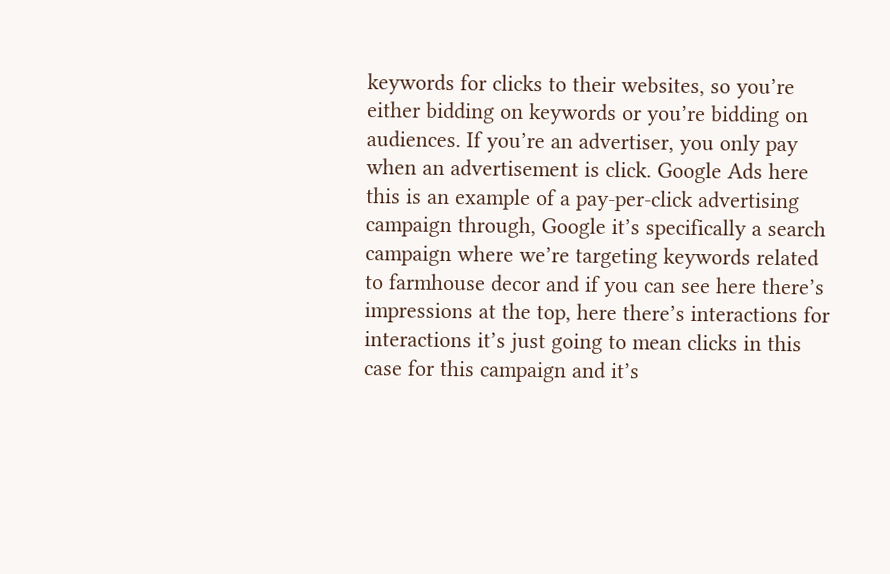keywords for clicks to their websites, so you’re either bidding on keywords or you’re bidding on audiences. If you’re an advertiser, you only pay when an advertisement is click. Google Ads here this is an example of a pay-per-click advertising campaign through, Google it’s specifically a search campaign where we’re targeting keywords related to farmhouse decor and if you can see here there’s impressions at the top, here there’s interactions for interactions it’s just going to mean clicks in this case for this campaign and it’s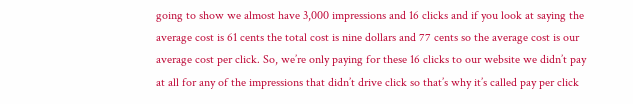going to show we almost have 3,000 impressions and 16 clicks and if you look at saying the average cost is 61 cents the total cost is nine dollars and 77 cents so the average cost is our average cost per click. So, we’re only paying for these 16 clicks to our website we didn’t pay at all for any of the impressions that didn’t drive click so that’s why it’s called pay per click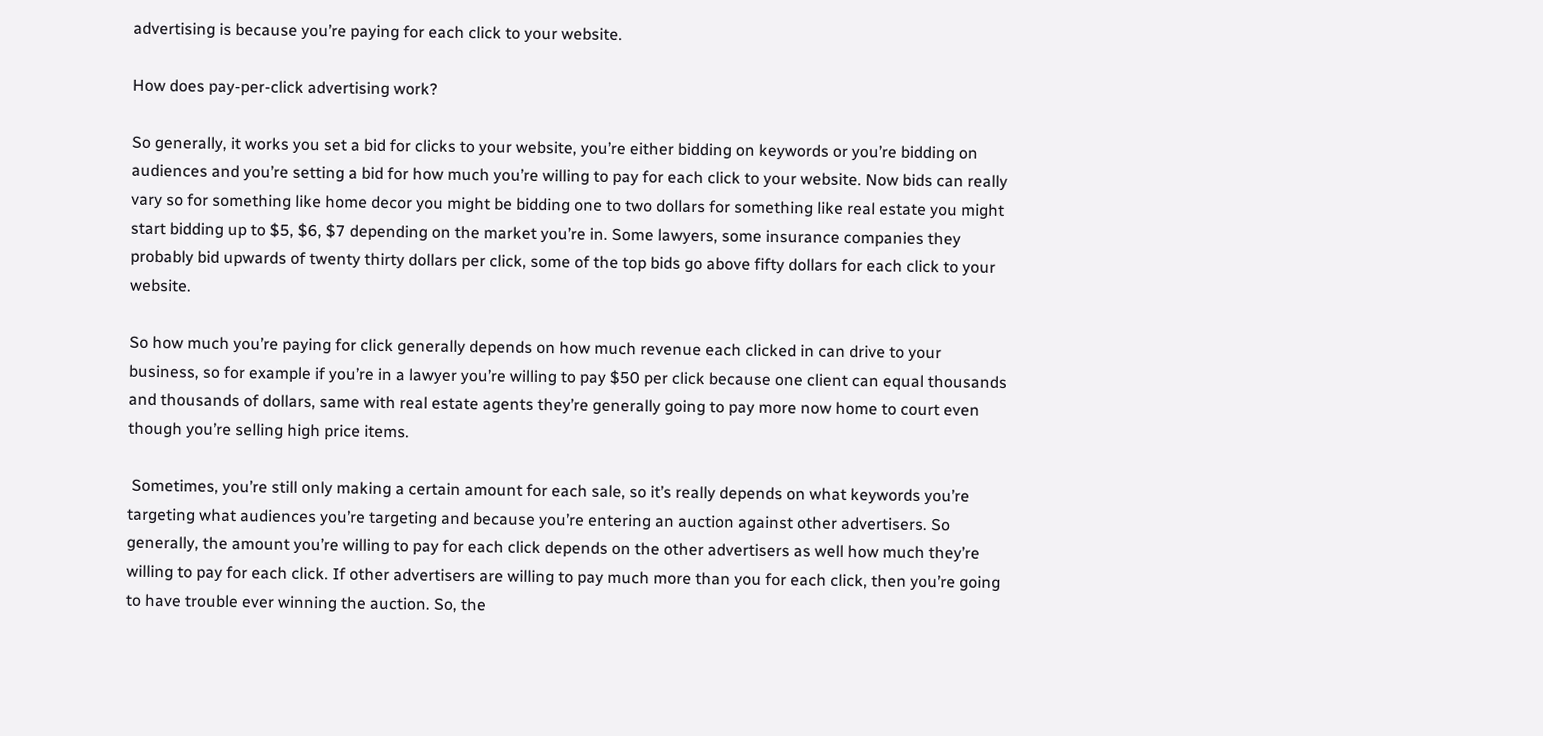advertising is because you’re paying for each click to your website.

How does pay-per-click advertising work?

So generally, it works you set a bid for clicks to your website, you’re either bidding on keywords or you’re bidding on audiences and you’re setting a bid for how much you’re willing to pay for each click to your website. Now bids can really vary so for something like home decor you might be bidding one to two dollars for something like real estate you might start bidding up to $5, $6, $7 depending on the market you’re in. Some lawyers, some insurance companies they probably bid upwards of twenty thirty dollars per click, some of the top bids go above fifty dollars for each click to your website.

So how much you’re paying for click generally depends on how much revenue each clicked in can drive to your business, so for example if you’re in a lawyer you’re willing to pay $50 per click because one client can equal thousands and thousands of dollars, same with real estate agents they’re generally going to pay more now home to court even though you’re selling high price items.

 Sometimes, you’re still only making a certain amount for each sale, so it’s really depends on what keywords you’re targeting what audiences you’re targeting and because you’re entering an auction against other advertisers. So generally, the amount you’re willing to pay for each click depends on the other advertisers as well how much they’re willing to pay for each click. If other advertisers are willing to pay much more than you for each click, then you’re going to have trouble ever winning the auction. So, the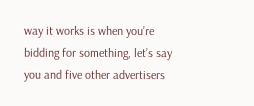way it works is when you’re bidding for something, let’s say you and five other advertisers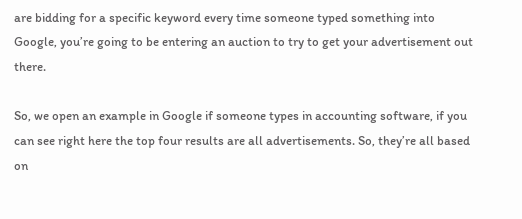are bidding for a specific keyword every time someone typed something into Google, you’re going to be entering an auction to try to get your advertisement out there.

So, we open an example in Google if someone types in accounting software, if you can see right here the top four results are all advertisements. So, they’re all based on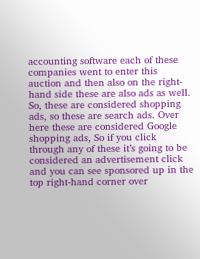accounting software each of these companies went to enter this auction and then also on the right-hand side these are also ads as well. So, these are considered shopping ads, so these are search ads. Over here these are considered Google shopping ads, So if you click through any of these it’s going to be considered an advertisement click and you can see sponsored up in the top right-hand corner over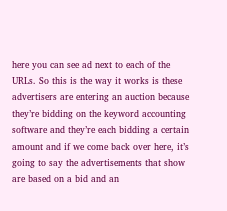here you can see ad next to each of the URLs. So this is the way it works is these advertisers are entering an auction because they’re bidding on the keyword accounting software and they’re each bidding a certain amount and if we come back over here, it’s going to say the advertisements that show are based on a bid and an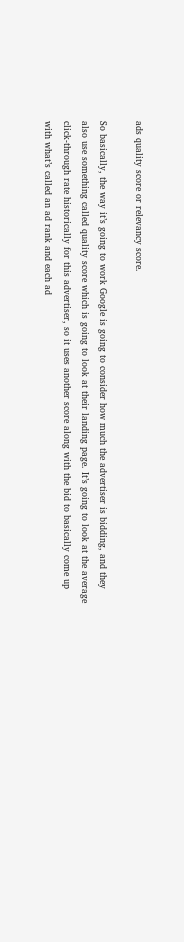ads quality score or relevancy score.

So basically, the way it’s going to work Google is going to consider how much the advertiser is bidding, and they also use something called quality score which is going to look at their landing page. It’s going to look at the average click-through rate historically for this advertiser, so it uses another score along with the bid to basically come up with what’s called an ad rank and each ad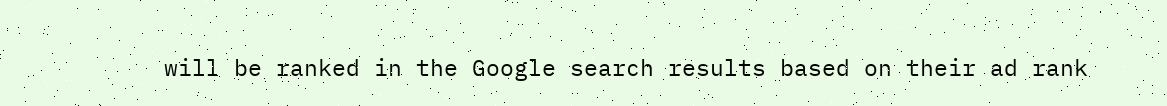will be ranked in the Google search results based on their ad rank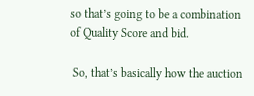so that’s going to be a combination of Quality Score and bid.

 So, that’s basically how the auction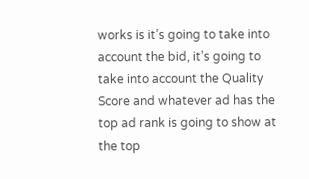works is it’s going to take into account the bid, it’s going to take into account the Quality Score and whatever ad has the top ad rank is going to show at the top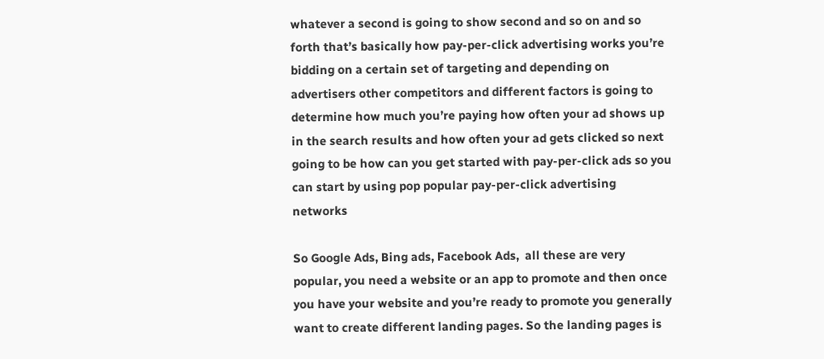whatever a second is going to show second and so on and so forth that’s basically how pay-per-click advertising works you’re bidding on a certain set of targeting and depending on advertisers other competitors and different factors is going to determine how much you’re paying how often your ad shows up in the search results and how often your ad gets clicked so next going to be how can you get started with pay-per-click ads so you can start by using pop popular pay-per-click advertising networks

So Google Ads, Bing ads, Facebook Ads,  all these are very popular, you need a website or an app to promote and then once you have your website and you’re ready to promote you generally want to create different landing pages. So the landing pages is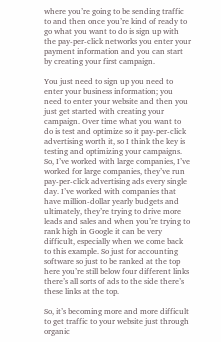where you’re going to be sending traffic to and then once you’re kind of ready to go what you want to do is sign up with the pay-per-click networks you enter your payment information and you can start by creating your first campaign.

You just need to sign up you need to enter your business information; you need to enter your website and then you just get started with creating your campaign. Over time what you want to do is test and optimize so it pay-per-click advertising worth it, so I think the key is testing and optimizing your campaigns. So, I’ve worked with large companies, I’ve worked for large companies, they’ve run pay-per-click advertising ads every single day. I’ve worked with companies that have million-dollar yearly budgets and ultimately, they’re trying to drive more leads and sales and when you’re trying to rank high in Google it can be very difficult, especially when we come back to this example. So just for accounting software so just to be ranked at the top here you’re still below four different links there’s all sorts of ads to the side there’s these links at the top.

So, it’s becoming more and more difficult to get traffic to your website just through organic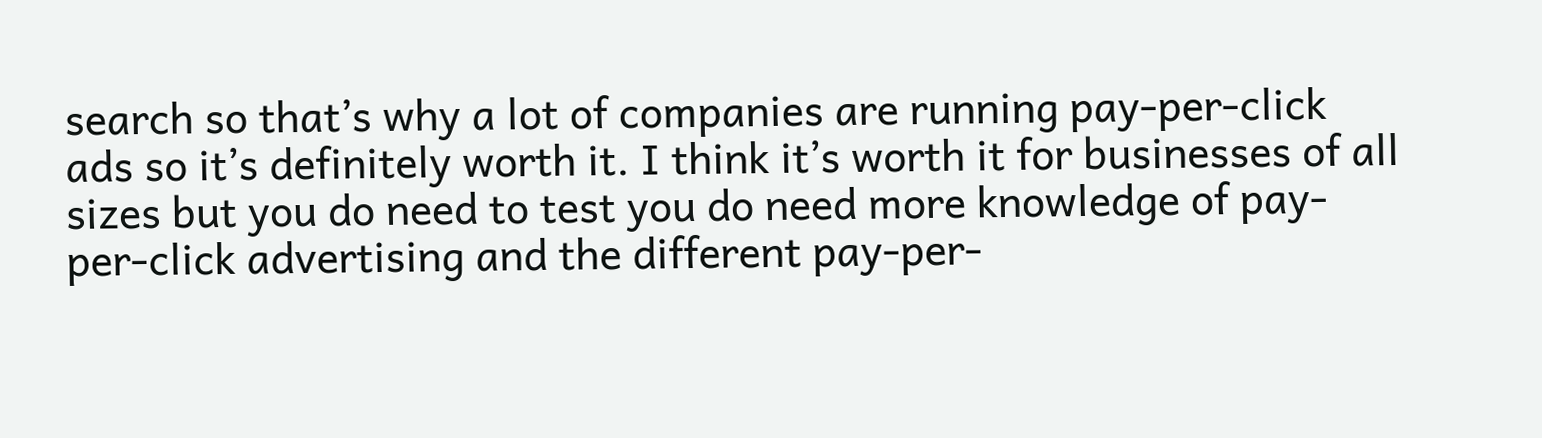search so that’s why a lot of companies are running pay-per-click ads so it’s definitely worth it. I think it’s worth it for businesses of all sizes but you do need to test you do need more knowledge of pay-per-click advertising and the different pay-per-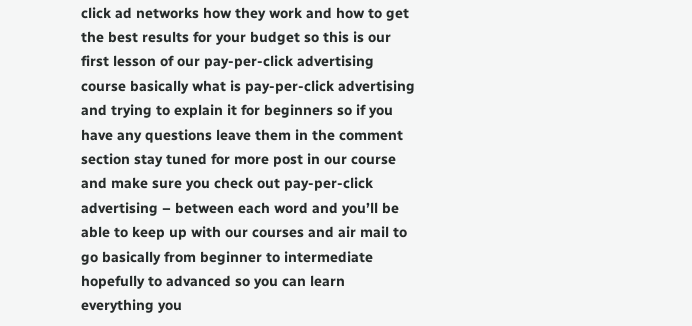click ad networks how they work and how to get the best results for your budget so this is our first lesson of our pay-per-click advertising course basically what is pay-per-click advertising and trying to explain it for beginners so if you have any questions leave them in the comment section stay tuned for more post in our course and make sure you check out pay-per-click advertising – between each word and you’ll be able to keep up with our courses and air mail to go basically from beginner to intermediate hopefully to advanced so you can learn everything you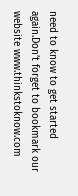need to know to get started again.Don’t forget to bookmark our website www.thinkstoknow.com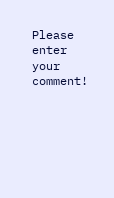Please enter your comment!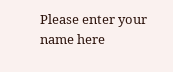Please enter your name here